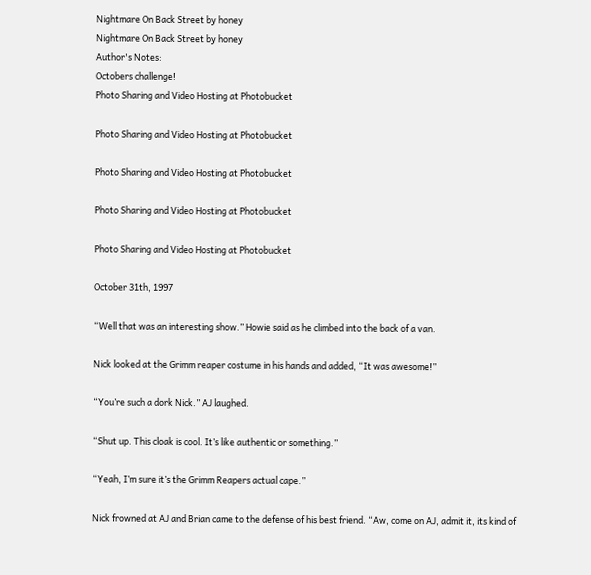Nightmare On Back Street by honey
Nightmare On Back Street by honey
Author's Notes:
Octobers challenge!
Photo Sharing and Video Hosting at Photobucket

Photo Sharing and Video Hosting at Photobucket

Photo Sharing and Video Hosting at Photobucket

Photo Sharing and Video Hosting at Photobucket

Photo Sharing and Video Hosting at Photobucket

October 31th, 1997

“Well that was an interesting show.” Howie said as he climbed into the back of a van.

Nick looked at the Grimm reaper costume in his hands and added, “It was awesome!”

“You’re such a dork Nick.” AJ laughed.

“Shut up. This cloak is cool. It’s like authentic or something.”

“Yeah, I’m sure it’s the Grimm Reapers actual cape.”

Nick frowned at AJ and Brian came to the defense of his best friend. “Aw, come on AJ, admit it, its kind of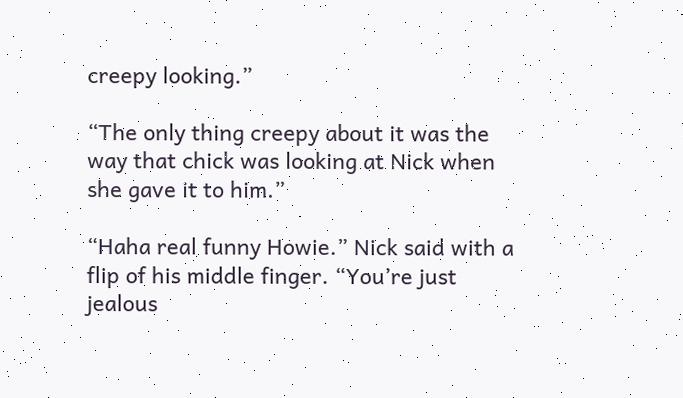creepy looking.”

“The only thing creepy about it was the way that chick was looking at Nick when she gave it to him.”

“Haha real funny Howie.” Nick said with a flip of his middle finger. “You’re just jealous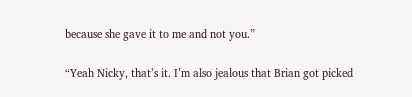because she gave it to me and not you.”

“Yeah Nicky, that’s it. I’m also jealous that Brian got picked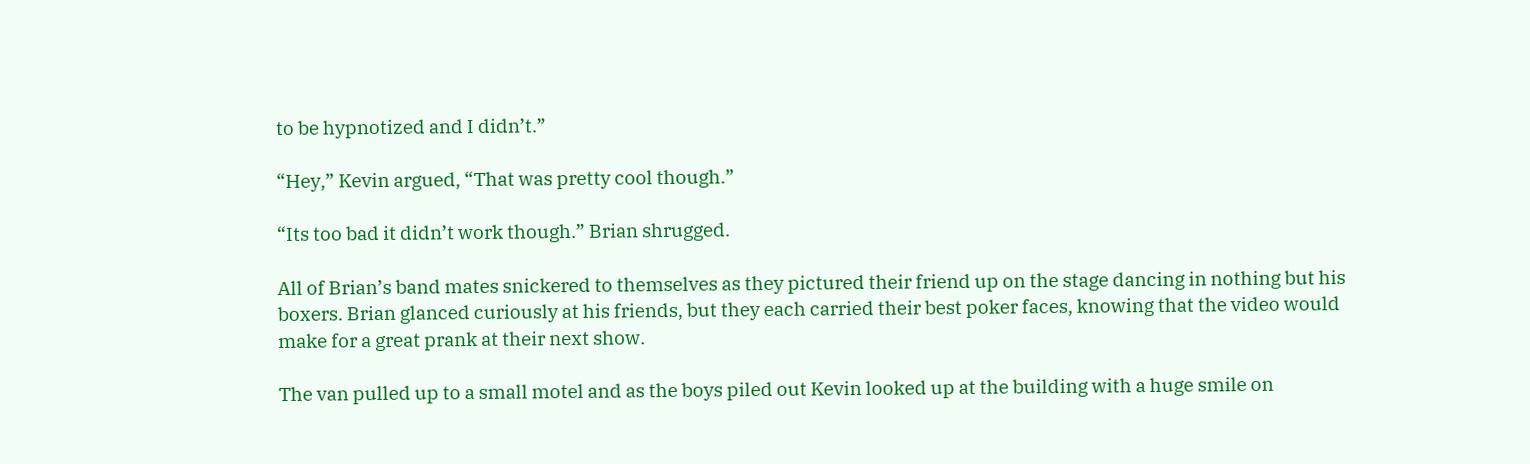to be hypnotized and I didn’t.”

“Hey,” Kevin argued, “That was pretty cool though.”

“Its too bad it didn’t work though.” Brian shrugged.

All of Brian’s band mates snickered to themselves as they pictured their friend up on the stage dancing in nothing but his boxers. Brian glanced curiously at his friends, but they each carried their best poker faces, knowing that the video would make for a great prank at their next show.

The van pulled up to a small motel and as the boys piled out Kevin looked up at the building with a huge smile on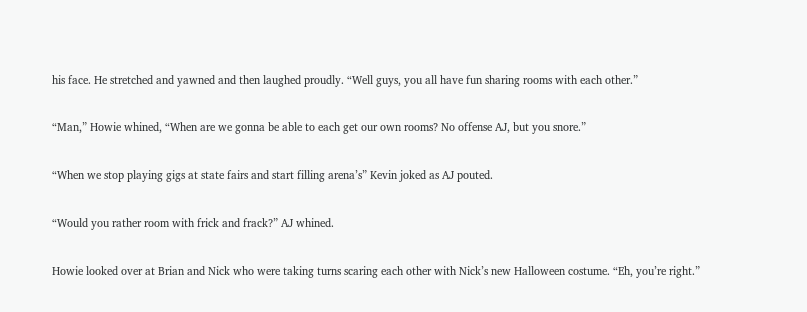his face. He stretched and yawned and then laughed proudly. “Well guys, you all have fun sharing rooms with each other.”

“Man,” Howie whined, “When are we gonna be able to each get our own rooms? No offense AJ, but you snore.”

“When we stop playing gigs at state fairs and start filling arena’s” Kevin joked as AJ pouted.

“Would you rather room with frick and frack?” AJ whined.

Howie looked over at Brian and Nick who were taking turns scaring each other with Nick’s new Halloween costume. “Eh, you’re right.”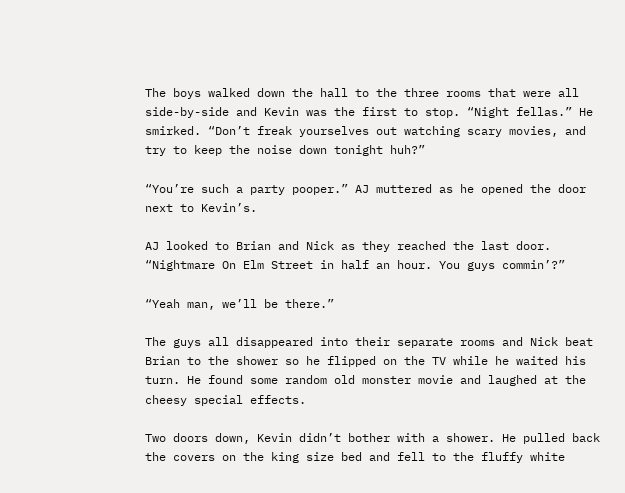The boys walked down the hall to the three rooms that were all side-by-side and Kevin was the first to stop. “Night fellas.” He smirked. “Don’t freak yourselves out watching scary movies, and try to keep the noise down tonight huh?”

“You’re such a party pooper.” AJ muttered as he opened the door next to Kevin’s.

AJ looked to Brian and Nick as they reached the last door. “Nightmare On Elm Street in half an hour. You guys commin’?”

“Yeah man, we’ll be there.”

The guys all disappeared into their separate rooms and Nick beat Brian to the shower so he flipped on the TV while he waited his turn. He found some random old monster movie and laughed at the cheesy special effects.

Two doors down, Kevin didn’t bother with a shower. He pulled back the covers on the king size bed and fell to the fluffy white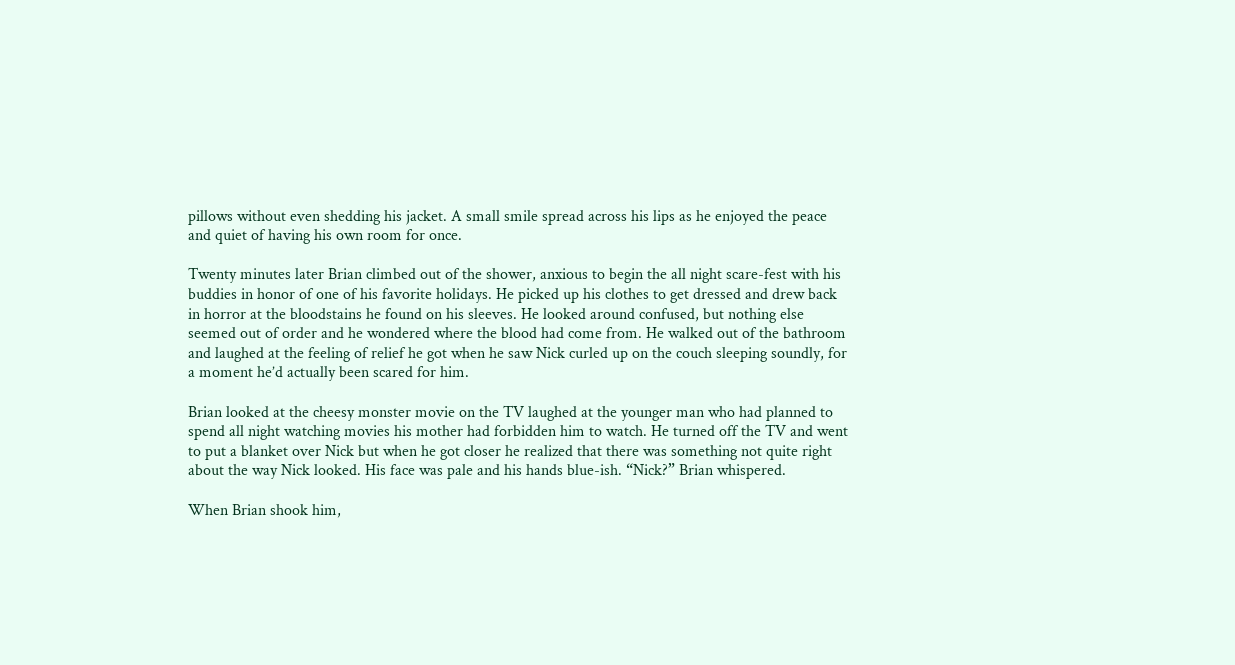pillows without even shedding his jacket. A small smile spread across his lips as he enjoyed the peace and quiet of having his own room for once.

Twenty minutes later Brian climbed out of the shower, anxious to begin the all night scare-fest with his buddies in honor of one of his favorite holidays. He picked up his clothes to get dressed and drew back in horror at the bloodstains he found on his sleeves. He looked around confused, but nothing else seemed out of order and he wondered where the blood had come from. He walked out of the bathroom and laughed at the feeling of relief he got when he saw Nick curled up on the couch sleeping soundly, for a moment he’d actually been scared for him.

Brian looked at the cheesy monster movie on the TV laughed at the younger man who had planned to spend all night watching movies his mother had forbidden him to watch. He turned off the TV and went to put a blanket over Nick but when he got closer he realized that there was something not quite right about the way Nick looked. His face was pale and his hands blue-ish. “Nick?” Brian whispered.

When Brian shook him,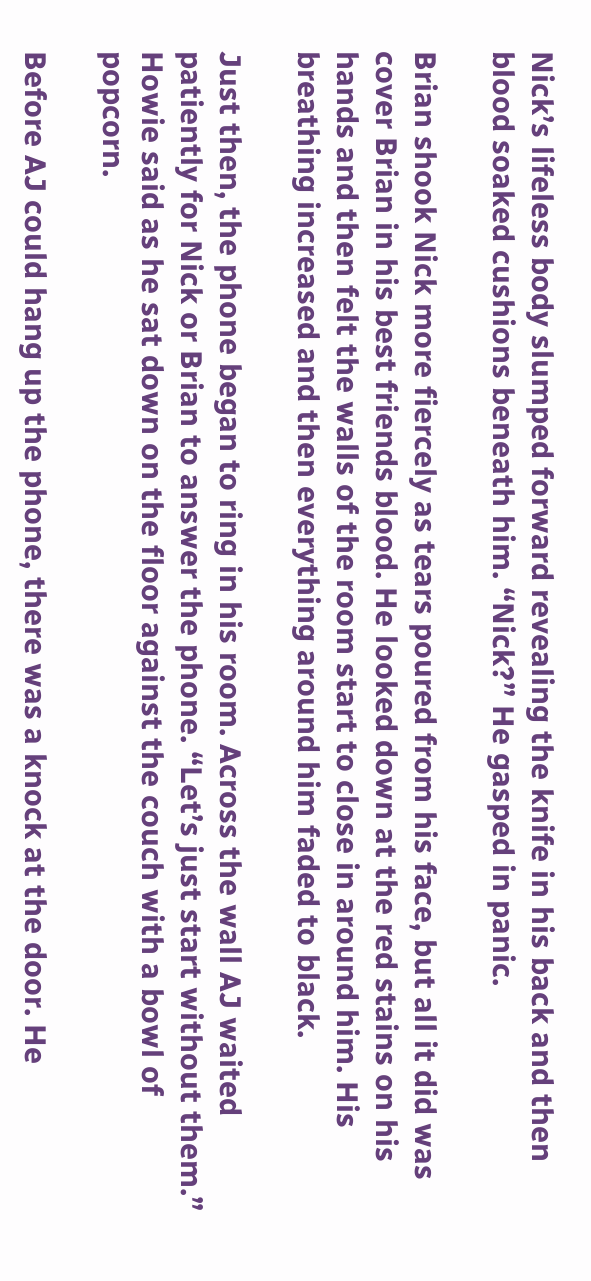Nick’s lifeless body slumped forward revealing the knife in his back and then blood soaked cushions beneath him. “Nick?” He gasped in panic.

Brian shook Nick more fiercely as tears poured from his face, but all it did was cover Brian in his best friends blood. He looked down at the red stains on his hands and then felt the walls of the room start to close in around him. His breathing increased and then everything around him faded to black.

Just then, the phone began to ring in his room. Across the wall AJ waited patiently for Nick or Brian to answer the phone. “Let’s just start without them.” Howie said as he sat down on the floor against the couch with a bowl of popcorn.

Before AJ could hang up the phone, there was a knock at the door. He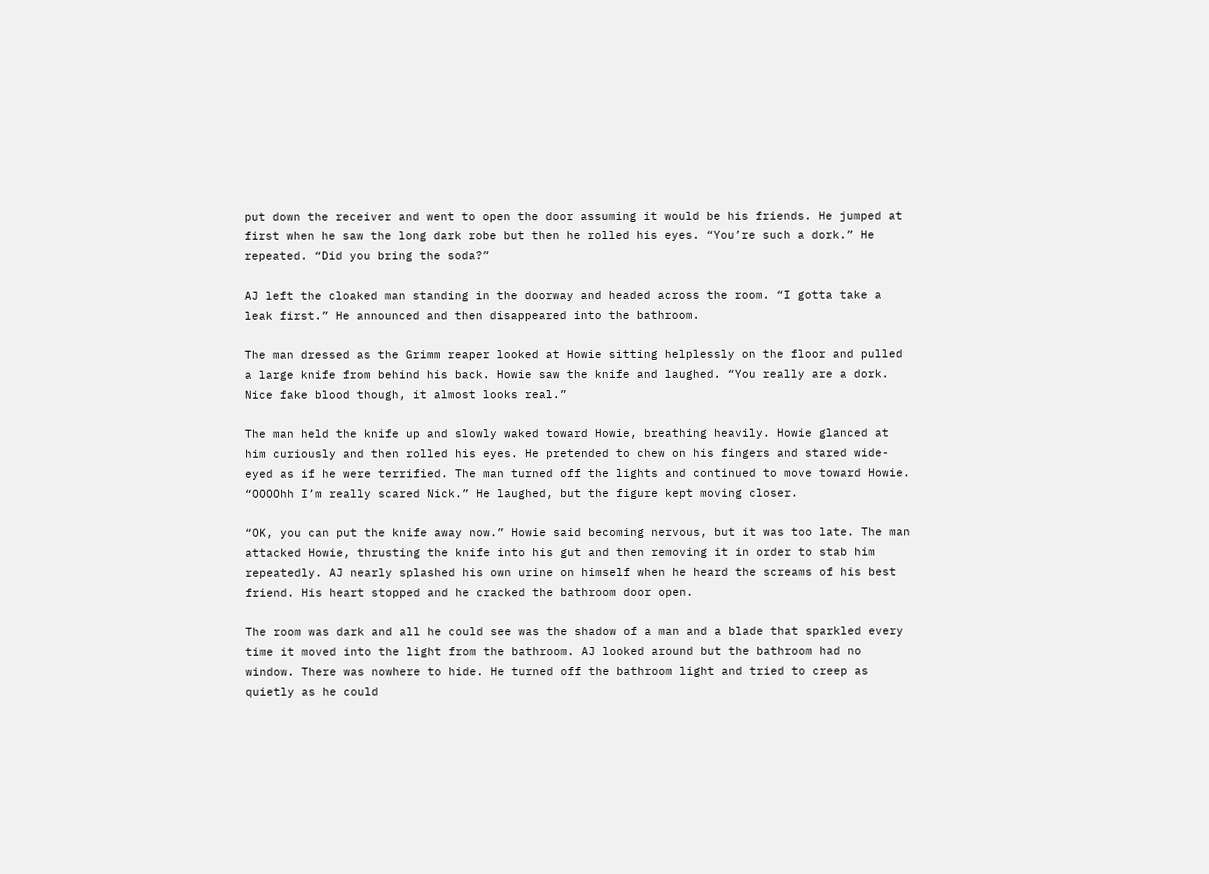put down the receiver and went to open the door assuming it would be his friends. He jumped at first when he saw the long dark robe but then he rolled his eyes. “You’re such a dork.” He repeated. “Did you bring the soda?”

AJ left the cloaked man standing in the doorway and headed across the room. “I gotta take a leak first.” He announced and then disappeared into the bathroom.

The man dressed as the Grimm reaper looked at Howie sitting helplessly on the floor and pulled a large knife from behind his back. Howie saw the knife and laughed. “You really are a dork. Nice fake blood though, it almost looks real.”

The man held the knife up and slowly waked toward Howie, breathing heavily. Howie glanced at him curiously and then rolled his eyes. He pretended to chew on his fingers and stared wide-eyed as if he were terrified. The man turned off the lights and continued to move toward Howie. “OOOOhh I’m really scared Nick.” He laughed, but the figure kept moving closer.

“OK, you can put the knife away now.” Howie said becoming nervous, but it was too late. The man attacked Howie, thrusting the knife into his gut and then removing it in order to stab him repeatedly. AJ nearly splashed his own urine on himself when he heard the screams of his best friend. His heart stopped and he cracked the bathroom door open.

The room was dark and all he could see was the shadow of a man and a blade that sparkled every time it moved into the light from the bathroom. AJ looked around but the bathroom had no window. There was nowhere to hide. He turned off the bathroom light and tried to creep as quietly as he could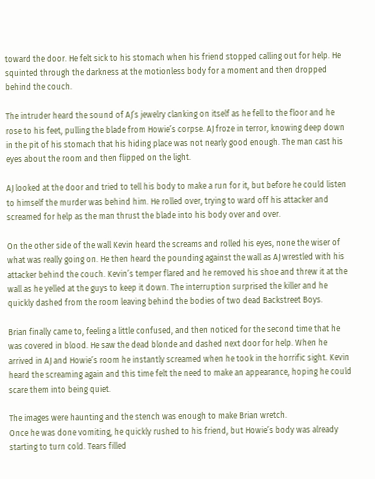toward the door. He felt sick to his stomach when his friend stopped calling out for help. He squinted through the darkness at the motionless body for a moment and then dropped behind the couch.

The intruder heard the sound of AJ’s jewelry clanking on itself as he fell to the floor and he rose to his feet, pulling the blade from Howie’s corpse. AJ froze in terror, knowing deep down in the pit of his stomach that his hiding place was not nearly good enough. The man cast his eyes about the room and then flipped on the light.

AJ looked at the door and tried to tell his body to make a run for it, but before he could listen to himself the murder was behind him. He rolled over, trying to ward off his attacker and screamed for help as the man thrust the blade into his body over and over.

On the other side of the wall Kevin heard the screams and rolled his eyes, none the wiser of what was really going on. He then heard the pounding against the wall as AJ wrestled with his attacker behind the couch. Kevin’s temper flared and he removed his shoe and threw it at the wall as he yelled at the guys to keep it down. The interruption surprised the killer and he quickly dashed from the room leaving behind the bodies of two dead Backstreet Boys.

Brian finally came to, feeling a little confused, and then noticed for the second time that he was covered in blood. He saw the dead blonde and dashed next door for help. When he arrived in AJ and Howie’s room he instantly screamed when he took in the horrific sight. Kevin heard the screaming again and this time felt the need to make an appearance, hoping he could scare them into being quiet.

The images were haunting and the stench was enough to make Brian wretch.
Once he was done vomiting, he quickly rushed to his friend, but Howie’s body was already starting to turn cold. Tears filled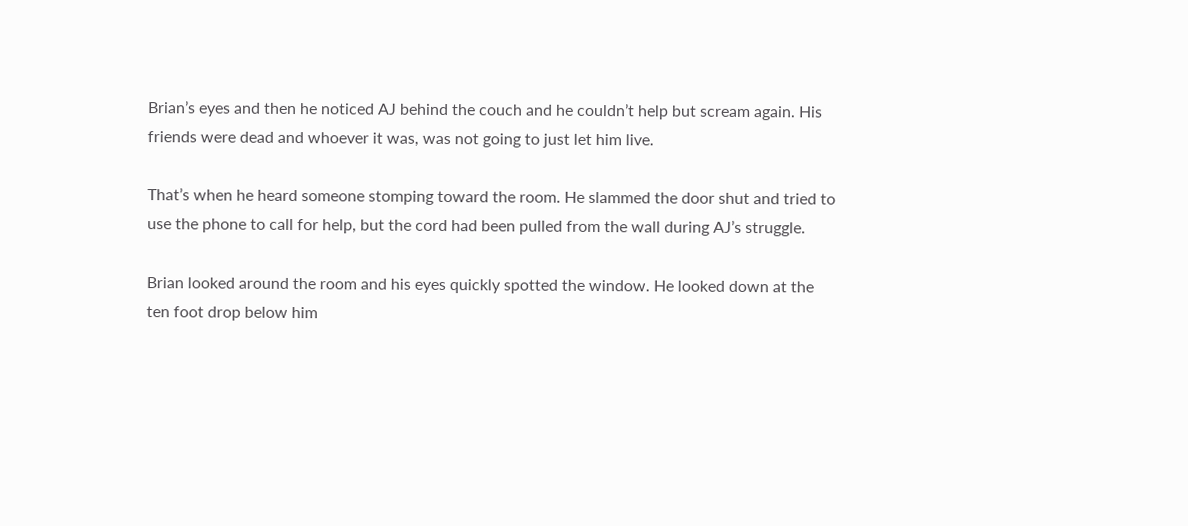Brian’s eyes and then he noticed AJ behind the couch and he couldn’t help but scream again. His friends were dead and whoever it was, was not going to just let him live.

That’s when he heard someone stomping toward the room. He slammed the door shut and tried to use the phone to call for help, but the cord had been pulled from the wall during AJ’s struggle.

Brian looked around the room and his eyes quickly spotted the window. He looked down at the ten foot drop below him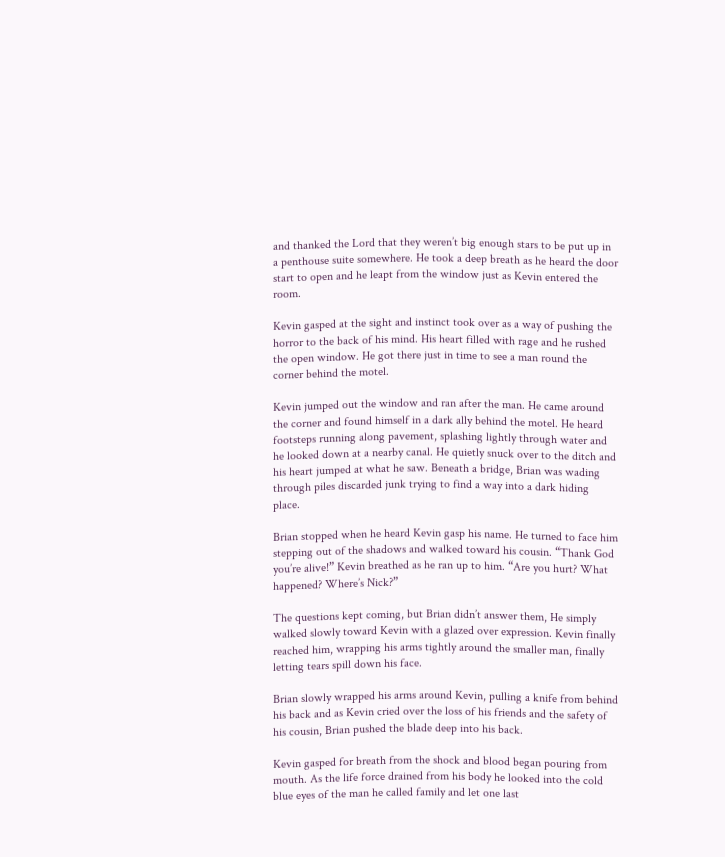and thanked the Lord that they weren’t big enough stars to be put up in a penthouse suite somewhere. He took a deep breath as he heard the door start to open and he leapt from the window just as Kevin entered the room.

Kevin gasped at the sight and instinct took over as a way of pushing the horror to the back of his mind. His heart filled with rage and he rushed the open window. He got there just in time to see a man round the corner behind the motel.

Kevin jumped out the window and ran after the man. He came around the corner and found himself in a dark ally behind the motel. He heard footsteps running along pavement, splashing lightly through water and he looked down at a nearby canal. He quietly snuck over to the ditch and his heart jumped at what he saw. Beneath a bridge, Brian was wading through piles discarded junk trying to find a way into a dark hiding place.

Brian stopped when he heard Kevin gasp his name. He turned to face him stepping out of the shadows and walked toward his cousin. “Thank God you’re alive!” Kevin breathed as he ran up to him. “Are you hurt? What happened? Where’s Nick?”

The questions kept coming, but Brian didn’t answer them, He simply walked slowly toward Kevin with a glazed over expression. Kevin finally reached him, wrapping his arms tightly around the smaller man, finally letting tears spill down his face.

Brian slowly wrapped his arms around Kevin, pulling a knife from behind his back and as Kevin cried over the loss of his friends and the safety of his cousin, Brian pushed the blade deep into his back.

Kevin gasped for breath from the shock and blood began pouring from mouth. As the life force drained from his body he looked into the cold blue eyes of the man he called family and let one last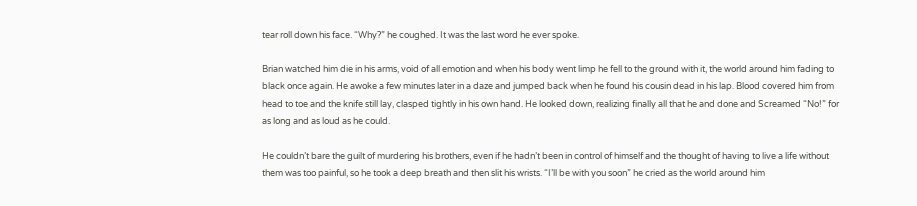tear roll down his face. “Why?” he coughed. It was the last word he ever spoke.

Brian watched him die in his arms, void of all emotion and when his body went limp he fell to the ground with it, the world around him fading to black once again. He awoke a few minutes later in a daze and jumped back when he found his cousin dead in his lap. Blood covered him from head to toe and the knife still lay, clasped tightly in his own hand. He looked down, realizing finally all that he and done and Screamed “No!” for as long and as loud as he could.

He couldn’t bare the guilt of murdering his brothers, even if he hadn’t been in control of himself and the thought of having to live a life without them was too painful, so he took a deep breath and then slit his wrists. “I’ll be with you soon” he cried as the world around him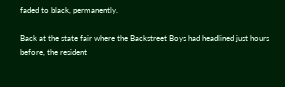faded to black, permanently.

Back at the state fair where the Backstreet Boys had headlined just hours before, the resident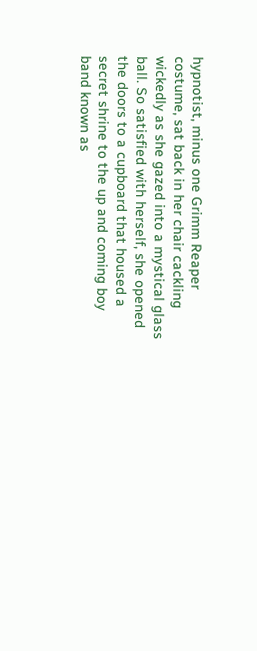hypnotist, minus one Grimm Reaper costume, sat back in her chair cackling wickedly as she gazed into a mystical glass ball. So satisfied with herself, she opened the doors to a cupboard that housed a secret shrine to the up and coming boy band known as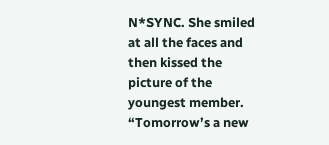N*SYNC. She smiled at all the faces and then kissed the picture of the youngest member. “Tomorrow’s a new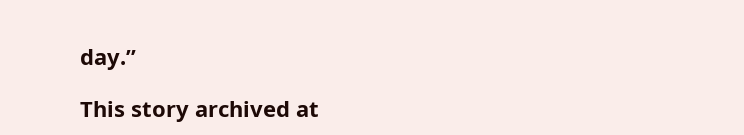day.”

This story archived at